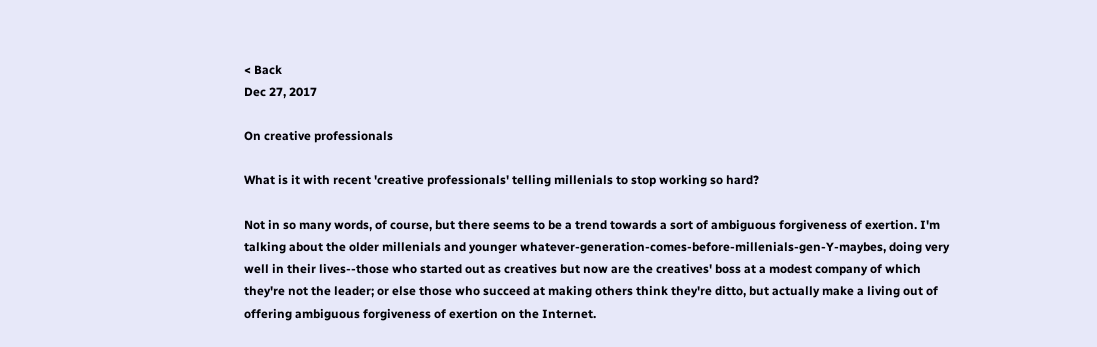< Back
Dec 27, 2017

On creative professionals

What is it with recent 'creative professionals' telling millenials to stop working so hard?

Not in so many words, of course, but there seems to be a trend towards a sort of ambiguous forgiveness of exertion. I'm talking about the older millenials and younger whatever-generation-comes-before-millenials-gen-Y-maybes, doing very well in their lives--those who started out as creatives but now are the creatives' boss at a modest company of which they're not the leader; or else those who succeed at making others think they're ditto, but actually make a living out of offering ambiguous forgiveness of exertion on the Internet.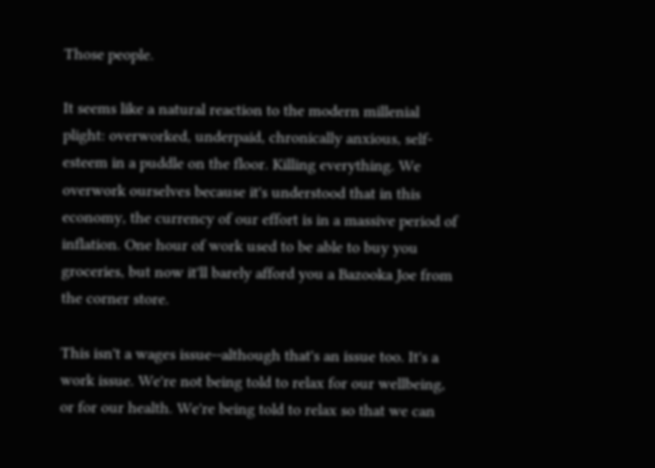Those people.

It seems like a natural reaction to the modern millenial plight: overworked, underpaid, chronically anxious, self-esteem in a puddle on the floor. Killing everything. We overwork ourselves because it's understood that in this economy, the currency of our effort is in a massive period of inflation. One hour of work used to be able to buy you groceries, but now it'll barely afford you a Bazooka Joe from the corner store.

This isn't a wages issue--although that's an issue too. It's a work issue. We're not being told to relax for our wellbeing, or for our health. We're being told to relax so that we can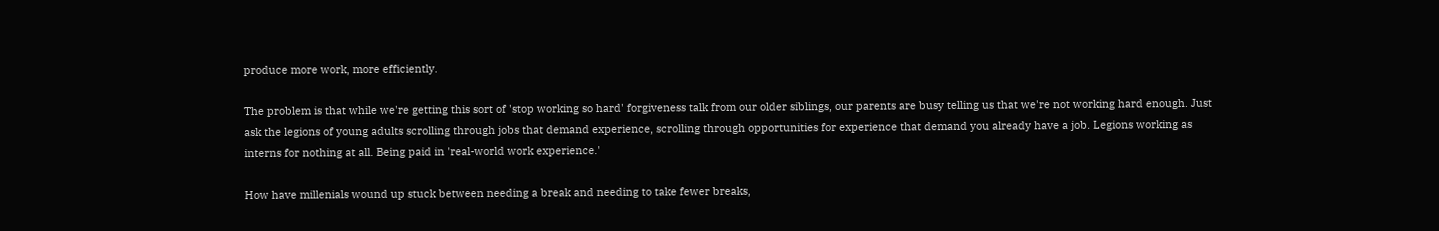produce more work, more efficiently.

The problem is that while we're getting this sort of 'stop working so hard' forgiveness talk from our older siblings, our parents are busy telling us that we're not working hard enough. Just ask the legions of young adults scrolling through jobs that demand experience, scrolling through opportunities for experience that demand you already have a job. Legions working as interns for nothing at all. Being paid in 'real-world work experience.'

How have millenials wound up stuck between needing a break and needing to take fewer breaks,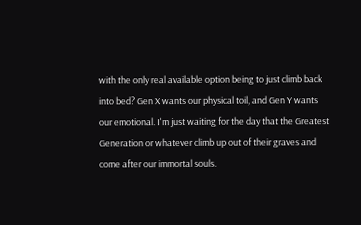with the only real available option being to just climb back into bed? Gen X wants our physical toil, and Gen Y wants our emotional. I'm just waiting for the day that the Greatest Generation or whatever climb up out of their graves and come after our immortal souls.